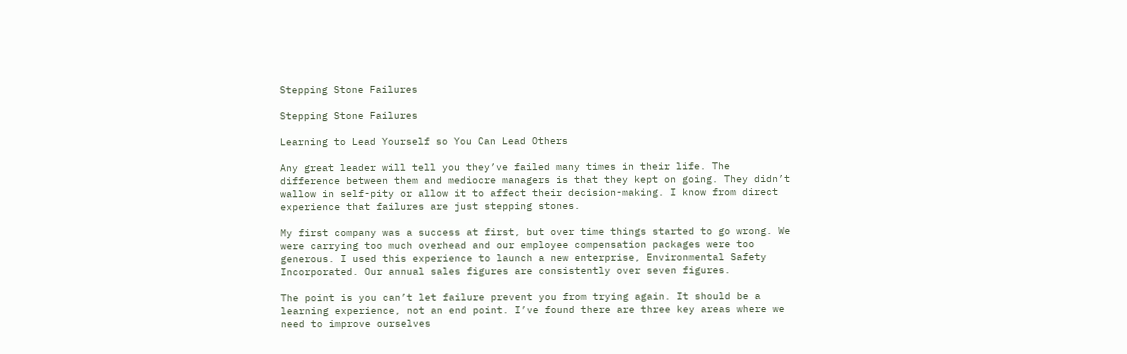Stepping Stone Failures

Stepping Stone Failures

Learning to Lead Yourself so You Can Lead Others

Any great leader will tell you they’ve failed many times in their life. The difference between them and mediocre managers is that they kept on going. They didn’t wallow in self-pity or allow it to affect their decision-making. I know from direct experience that failures are just stepping stones.

My first company was a success at first, but over time things started to go wrong. We were carrying too much overhead and our employee compensation packages were too generous. I used this experience to launch a new enterprise, Environmental Safety Incorporated. Our annual sales figures are consistently over seven figures.

The point is you can’t let failure prevent you from trying again. It should be a learning experience, not an end point. I’ve found there are three key areas where we need to improve ourselves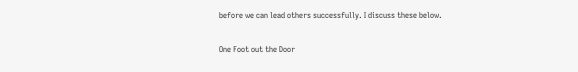before we can lead others successfully. I discuss these below.

One Foot out the Door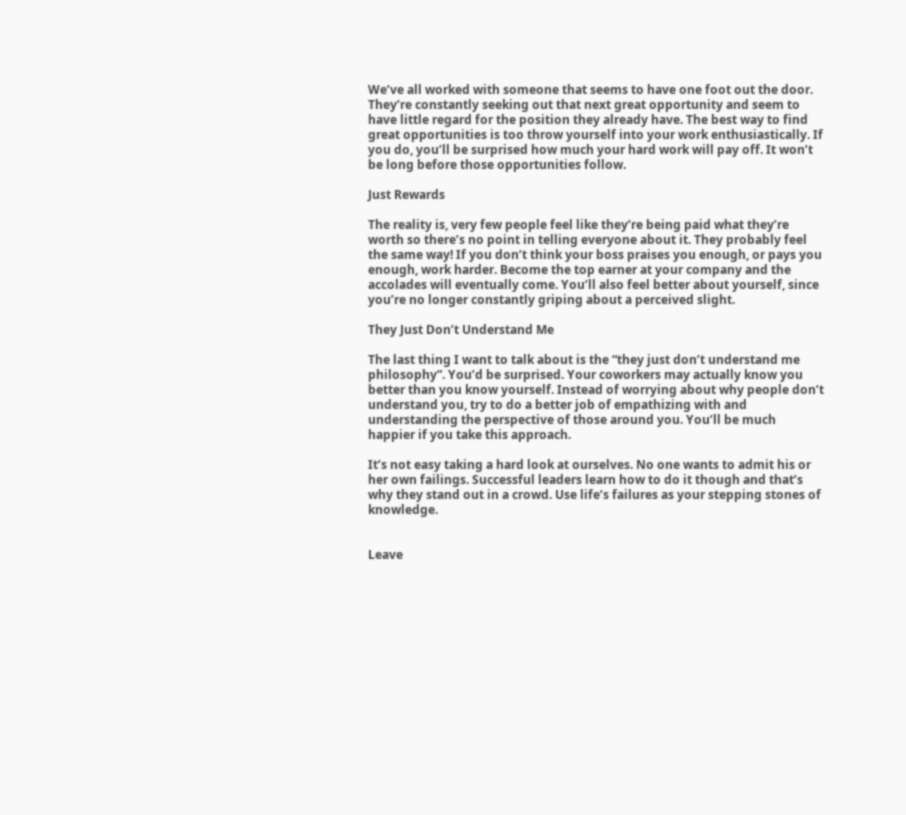We’ve all worked with someone that seems to have one foot out the door. They’re constantly seeking out that next great opportunity and seem to have little regard for the position they already have. The best way to find great opportunities is too throw yourself into your work enthusiastically. If you do, you’ll be surprised how much your hard work will pay off. It won’t be long before those opportunities follow.

Just Rewards

The reality is, very few people feel like they’re being paid what they’re worth so there’s no point in telling everyone about it. They probably feel the same way! If you don’t think your boss praises you enough, or pays you enough, work harder. Become the top earner at your company and the accolades will eventually come. You’ll also feel better about yourself, since you’re no longer constantly griping about a perceived slight.

They Just Don’t Understand Me

The last thing I want to talk about is the “they just don’t understand me philosophy”. You’d be surprised. Your coworkers may actually know you better than you know yourself. Instead of worrying about why people don’t understand you, try to do a better job of empathizing with and understanding the perspective of those around you. You’ll be much happier if you take this approach.

It’s not easy taking a hard look at ourselves. No one wants to admit his or her own failings. Successful leaders learn how to do it though and that’s why they stand out in a crowd. Use life’s failures as your stepping stones of knowledge.


Leave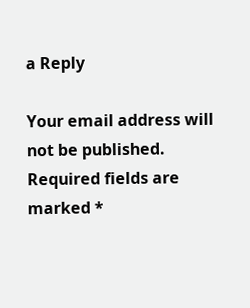a Reply

Your email address will not be published. Required fields are marked *